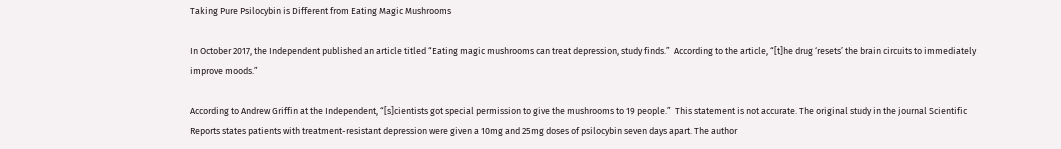Taking Pure Psilocybin is Different from Eating Magic Mushrooms

In October 2017, the Independent published an article titled “Eating magic mushrooms can treat depression, study finds.”  According to the article, “[t]he drug ‘resets’ the brain circuits to immediately improve moods.”

According to Andrew Griffin at the Independent, “[s]cientists got special permission to give the mushrooms to 19 people.”  This statement is not accurate. The original study in the journal Scientific Reports states patients with treatment-resistant depression were given a 10mg and 25mg doses of psilocybin seven days apart. The author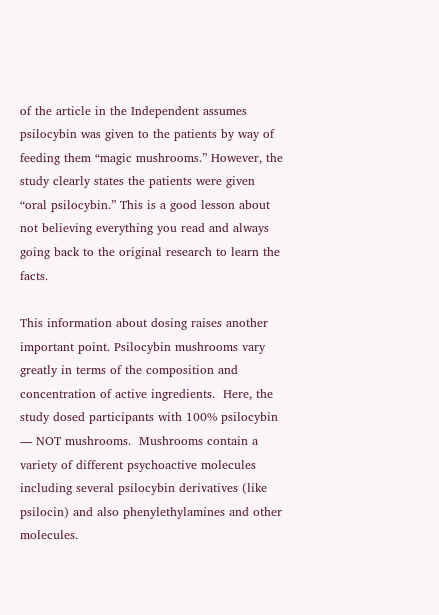of the article in the Independent assumes psilocybin was given to the patients by way of feeding them “magic mushrooms.” However, the study clearly states the patients were given “oral psilocybin.” This is a good lesson about not believing everything you read and always going back to the original research to learn the facts.

This information about dosing raises another important point. Psilocybin mushrooms vary greatly in terms of the composition and concentration of active ingredients.  Here, the study dosed participants with 100% psilocybin — NOT mushrooms.  Mushrooms contain a variety of different psychoactive molecules including several psilocybin derivatives (like psilocin) and also phenylethylamines and other molecules.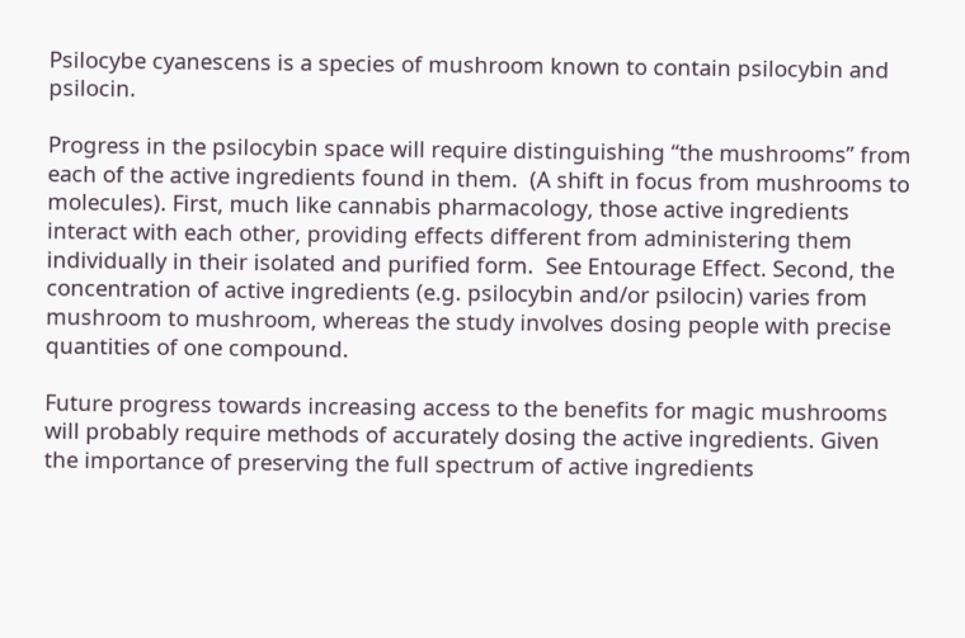Psilocybe cyanescens is a species of mushroom known to contain psilocybin and psilocin.

Progress in the psilocybin space will require distinguishing “the mushrooms” from each of the active ingredients found in them.  (A shift in focus from mushrooms to molecules). First, much like cannabis pharmacology, those active ingredients interact with each other, providing effects different from administering them individually in their isolated and purified form.  See Entourage Effect. Second, the concentration of active ingredients (e.g. psilocybin and/or psilocin) varies from mushroom to mushroom, whereas the study involves dosing people with precise quantities of one compound.

Future progress towards increasing access to the benefits for magic mushrooms will probably require methods of accurately dosing the active ingredients. Given the importance of preserving the full spectrum of active ingredients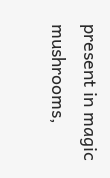present in magic mushrooms,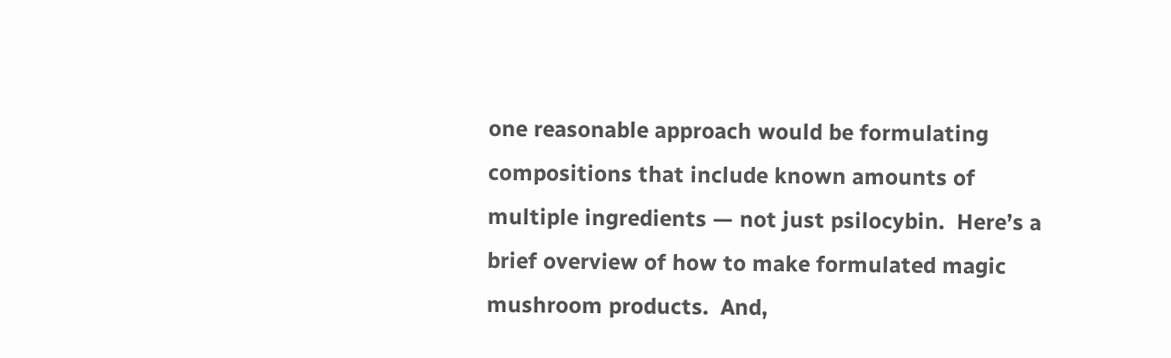one reasonable approach would be formulating compositions that include known amounts of multiple ingredients — not just psilocybin.  Here’s a brief overview of how to make formulated magic mushroom products.  And,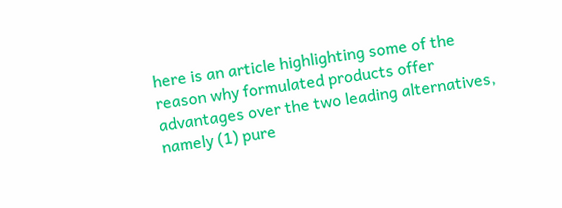here is an article highlighting some of the reason why formulated products offer advantages over the two leading alternatives, namely (1) pure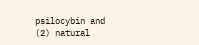psilocybin and (2) natural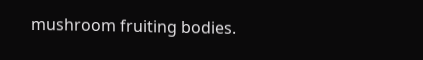mushroom fruiting bodies.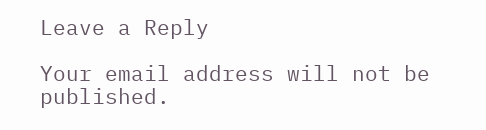Leave a Reply

Your email address will not be published.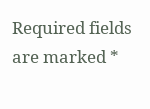Required fields are marked *